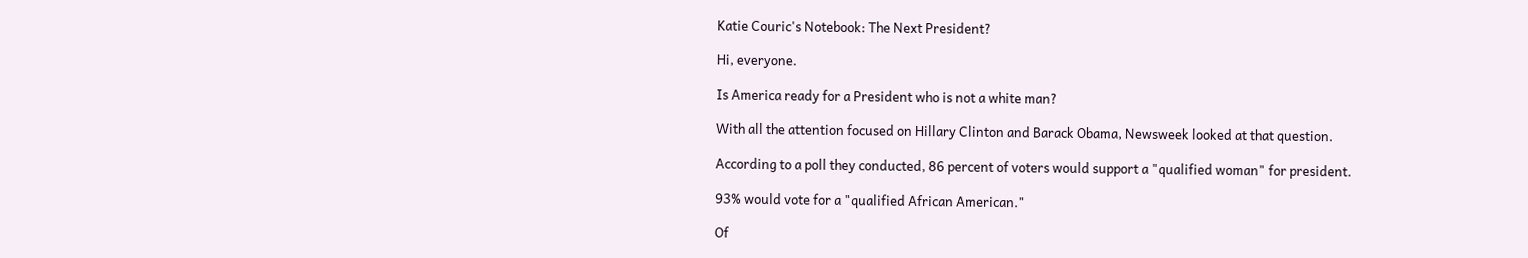Katie Couric's Notebook: The Next President?

Hi, everyone.

Is America ready for a President who is not a white man?

With all the attention focused on Hillary Clinton and Barack Obama, Newsweek looked at that question.

According to a poll they conducted, 86 percent of voters would support a "qualified woman" for president.

93% would vote for a "qualified African American."

Of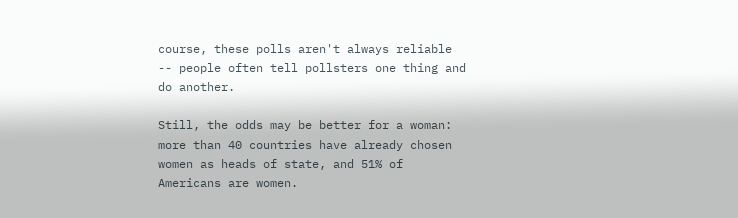course, these polls aren't always reliable -- people often tell pollsters one thing and do another.

Still, the odds may be better for a woman: more than 40 countries have already chosen women as heads of state, and 51% of Americans are women.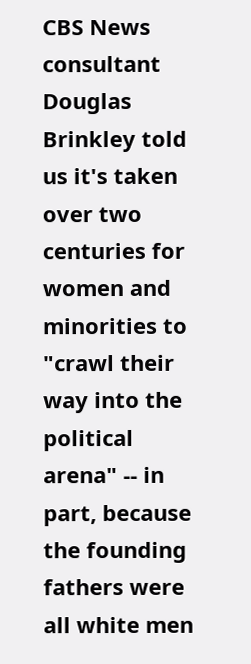CBS News consultant Douglas Brinkley told us it's taken over two centuries for women and minorities to "crawl their way into the political arena" -- in part, because the founding fathers were all white men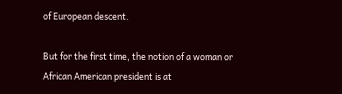of European descent.

But for the first time, the notion of a woman or African American president is at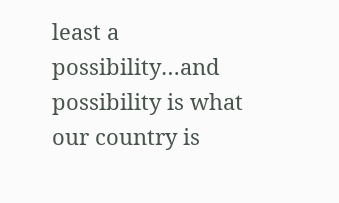least a possibility…and possibility is what our country is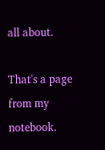all about.

That's a page from my notebook.